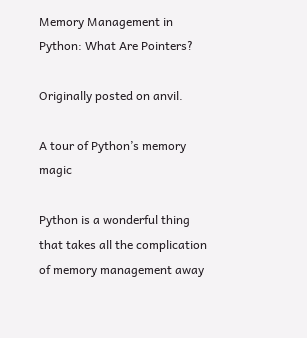Memory Management in Python: What Are Pointers?

Originally posted on anvil.

A tour of Python’s memory magic

Python is a wonderful thing that takes all the complication of memory management away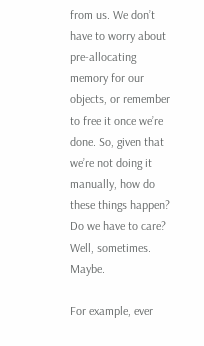from us. We don’t have to worry about pre-allocating memory for our objects, or remember to free it once we’re done. So, given that we’re not doing it manually, how do these things happen? Do we have to care? Well, sometimes. Maybe.

For example, ever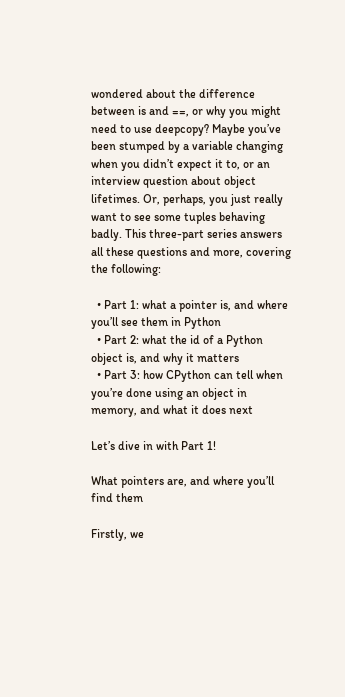wondered about the difference between is and ==, or why you might need to use deepcopy? Maybe you’ve been stumped by a variable changing when you didn’t expect it to, or an interview question about object lifetimes. Or, perhaps, you just really want to see some tuples behaving badly. This three-part series answers all these questions and more, covering the following:

  • Part 1: what a pointer is, and where you’ll see them in Python
  • Part 2: what the id of a Python object is, and why it matters
  • Part 3: how CPython can tell when you’re done using an object in memory, and what it does next

Let’s dive in with Part 1!

What pointers are, and where you’ll find them

Firstly, we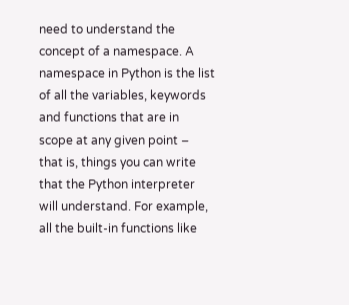need to understand the concept of a namespace. A namespace in Python is the list of all the variables, keywords and functions that are in scope at any given point – that is, things you can write that the Python interpreter will understand. For example, all the built-in functions like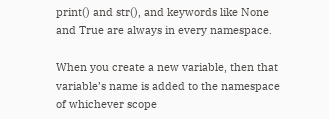print() and str(), and keywords like None and True are always in every namespace.

When you create a new variable, then that variable’s name is added to the namespace of whichever scope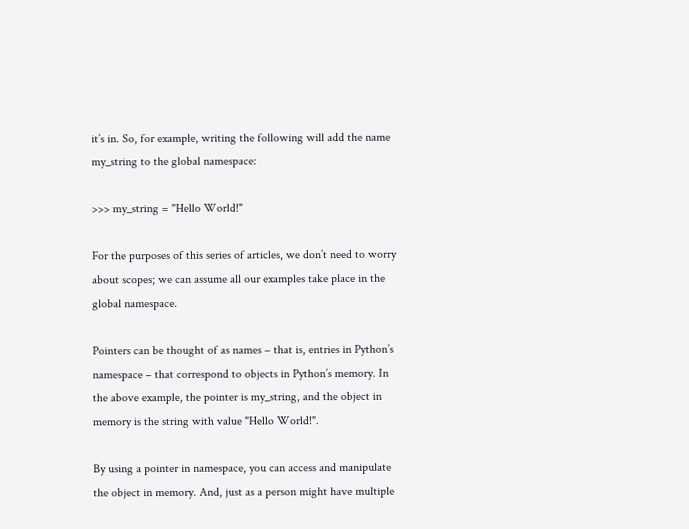it’s in. So, for example, writing the following will add the name my_string to the global namespace:

>>> my_string = "Hello World!"

For the purposes of this series of articles, we don’t need to worry about scopes; we can assume all our examples take place in the global namespace.

Pointers can be thought of as names – that is, entries in Python’s namespace – that correspond to objects in Python’s memory. In the above example, the pointer is my_string, and the object in memory is the string with value "Hello World!".

By using a pointer in namespace, you can access and manipulate the object in memory. And, just as a person might have multiple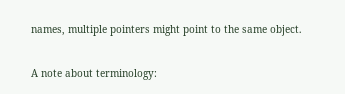names, multiple pointers might point to the same object.

A note about terminology: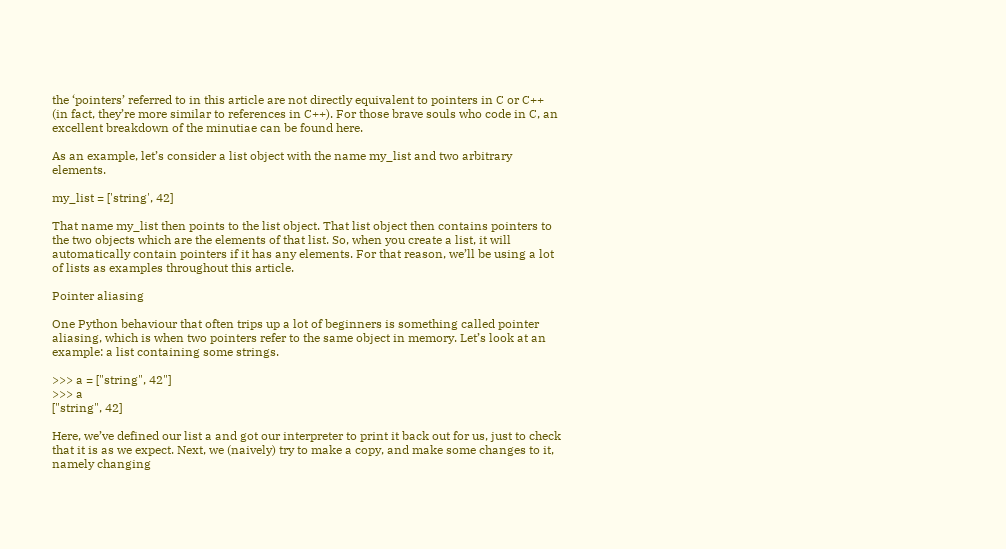the ‘pointers’ referred to in this article are not directly equivalent to pointers in C or C++ (in fact, they’re more similar to references in C++). For those brave souls who code in C, an excellent breakdown of the minutiae can be found here.

As an example, let’s consider a list object with the name my_list and two arbitrary elements.

my_list = ['string', 42]

That name my_list then points to the list object. That list object then contains pointers to the two objects which are the elements of that list. So, when you create a list, it will automatically contain pointers if it has any elements. For that reason, we’ll be using a lot of lists as examples throughout this article.

Pointer aliasing

One Python behaviour that often trips up a lot of beginners is something called pointer aliasing, which is when two pointers refer to the same object in memory. Let’s look at an example: a list containing some strings.

>>> a = ["string", 42"]
>>> a
["string", 42]

Here, we’ve defined our list a and got our interpreter to print it back out for us, just to check that it is as we expect. Next, we (naively) try to make a copy, and make some changes to it, namely changing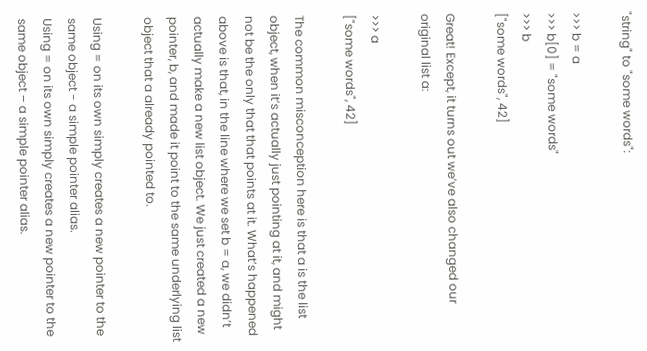"string" to "some words":

>>> b = a
>>> b[0] = "some words"
>>> b
["some words", 42]

Great! Except, it turns out we’ve also changed our original list a:

>>> a
["some words", 42]

The common misconception here is that a is the list object, when it’s actually just pointing at it, and might not be the only that that points at it. What’s happened above is that, in the line where we set b = a, we didn’t actually make a new list object. We just created a new pointer, b, and made it point to the same underlying list object that a already pointed to.

Using = on its own simply creates a new pointer to the same object - a simple pointer alias.
Using = on its own simply creates a new pointer to the same object – a simple pointer alias.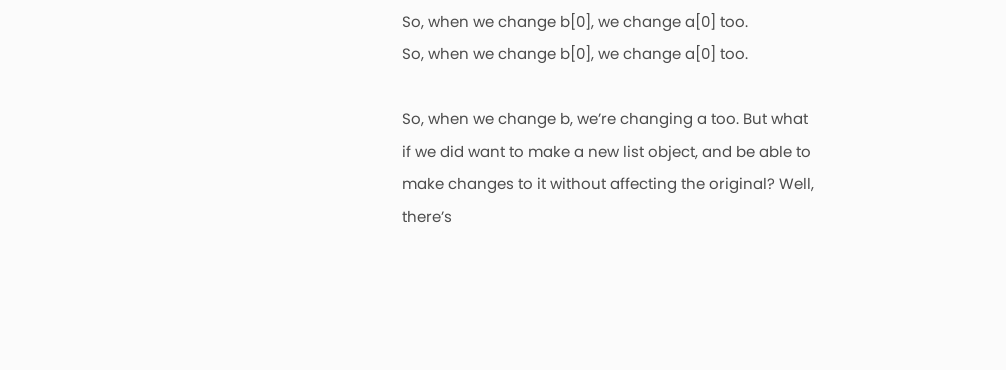So, when we change b[0], we change a[0] too.
So, when we change b[0], we change a[0] too.

So, when we change b, we’re changing a too. But what if we did want to make a new list object, and be able to make changes to it without affecting the original? Well, there’s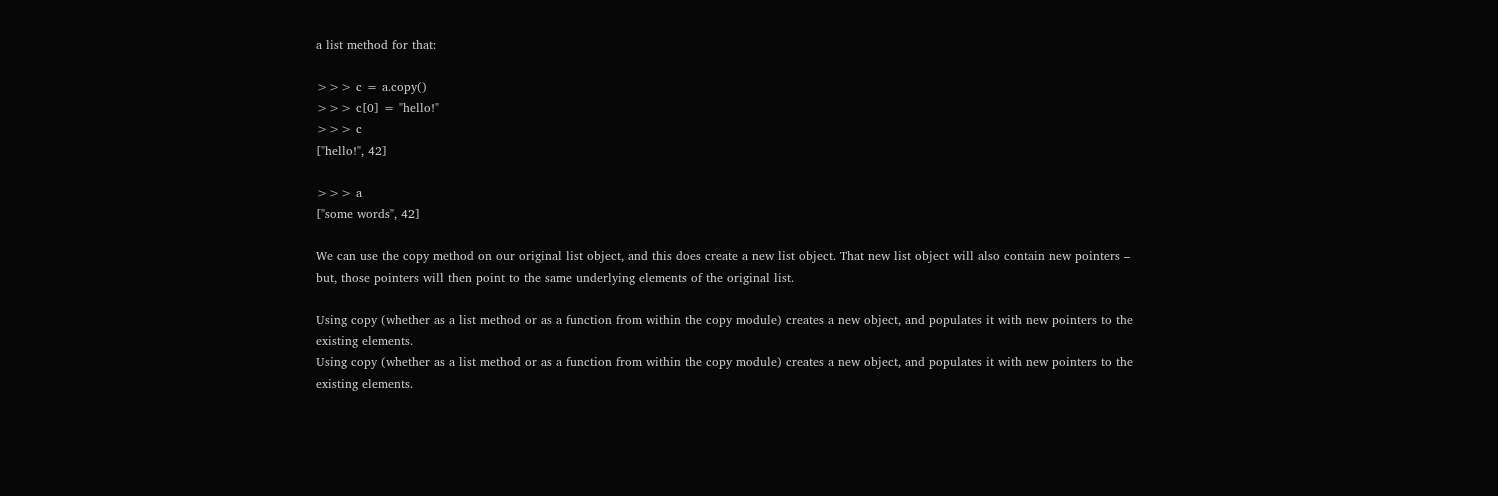a list method for that:

>>> c = a.copy()
>>> c[0] = "hello!"
>>> c
["hello!", 42]

>>> a
["some words", 42]

We can use the copy method on our original list object, and this does create a new list object. That new list object will also contain new pointers – but, those pointers will then point to the same underlying elements of the original list.

Using copy (whether as a list method or as a function from within the copy module) creates a new object, and populates it with new pointers to the existing elements.
Using copy (whether as a list method or as a function from within the copy module) creates a new object, and populates it with new pointers to the existing elements.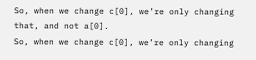So, when we change c[0], we’re only changing that, and not a[0].
So, when we change c[0], we’re only changing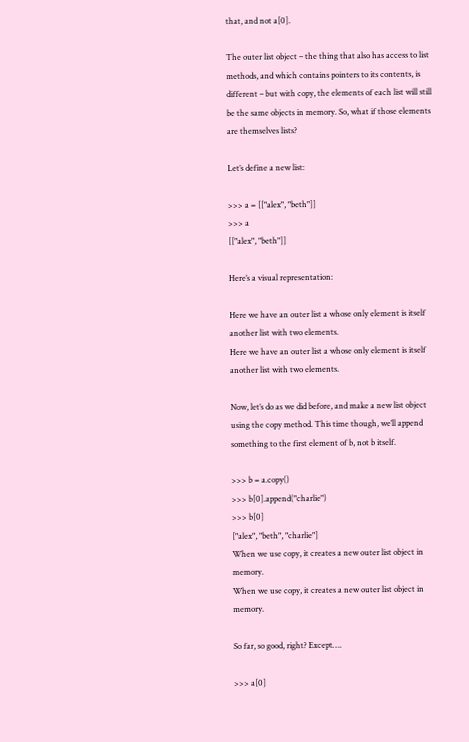that, and not a[0].

The outer list object – the thing that also has access to list methods, and which contains pointers to its contents, is different – but with copy, the elements of each list will still be the same objects in memory. So, what if those elements are themselves lists?

Let’s define a new list:

>>> a = [["alex", "beth"]]
>>> a
[["alex", "beth"]]

Here’s a visual representation:

Here we have an outer list a whose only element is itself another list with two elements.
Here we have an outer list a whose only element is itself another list with two elements.

Now, let’s do as we did before, and make a new list object using the copy method. This time though, we’ll append something to the first element of b, not b itself.

>>> b = a.copy()
>>> b[0].append("charlie")
>>> b[0]
["alex", "beth", "charlie"]
When we use copy, it creates a new outer list object in memory.
When we use copy, it creates a new outer list object in memory.

So far, so good, right? Except….

>>> a[0]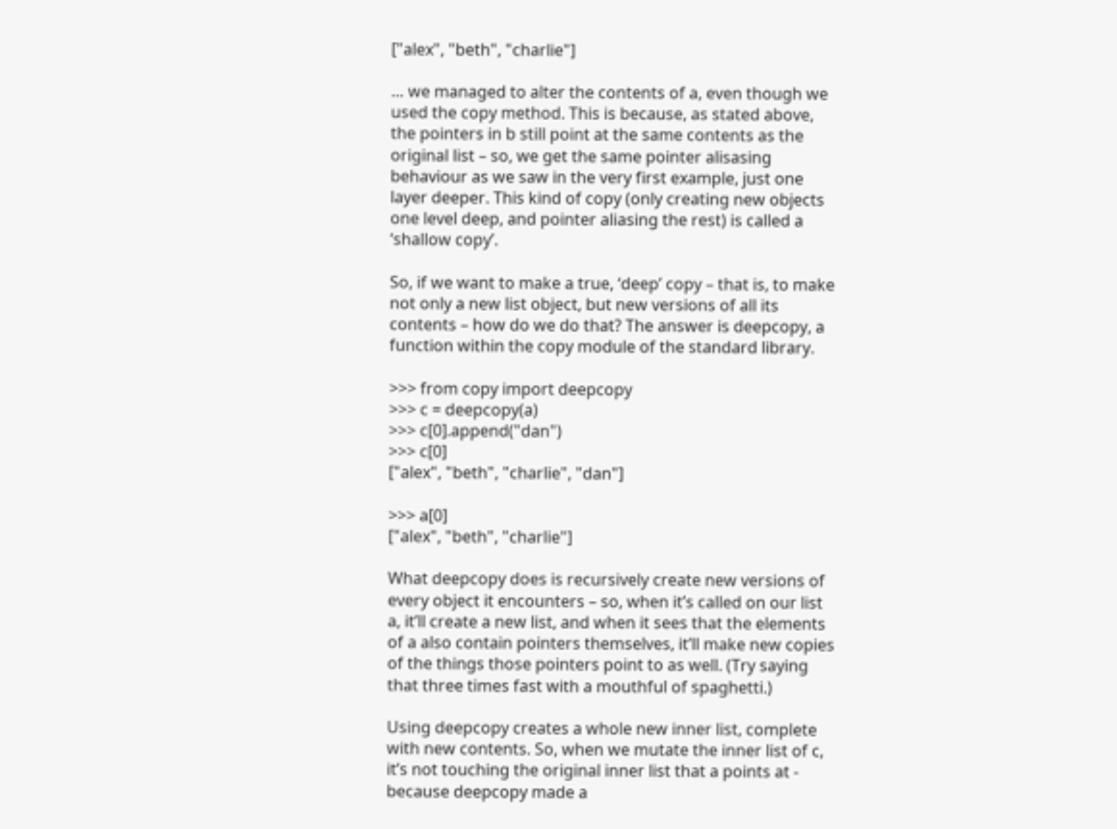["alex", "beth", "charlie"]

… we managed to alter the contents of a, even though we used the copy method. This is because, as stated above, the pointers in b still point at the same contents as the original list – so, we get the same pointer alisasing behaviour as we saw in the very first example, just one layer deeper. This kind of copy (only creating new objects one level deep, and pointer aliasing the rest) is called a ‘shallow copy’.

So, if we want to make a true, ‘deep’ copy – that is, to make not only a new list object, but new versions of all its contents – how do we do that? The answer is deepcopy, a function within the copy module of the standard library.

>>> from copy import deepcopy
>>> c = deepcopy(a)
>>> c[0].append("dan")
>>> c[0]
["alex", "beth", "charlie", "dan"]

>>> a[0]
["alex", "beth", "charlie"]

What deepcopy does is recursively create new versions of every object it encounters – so, when it’s called on our list a, it’ll create a new list, and when it sees that the elements of a also contain pointers themselves, it’ll make new copies of the things those pointers point to as well. (Try saying that three times fast with a mouthful of spaghetti.)

Using deepcopy creates a whole new inner list, complete with new contents. So, when we mutate the inner list of c, it’s not touching the original inner list that a points at - because deepcopy made a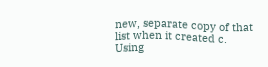new, separate copy of that list when it created c.
Using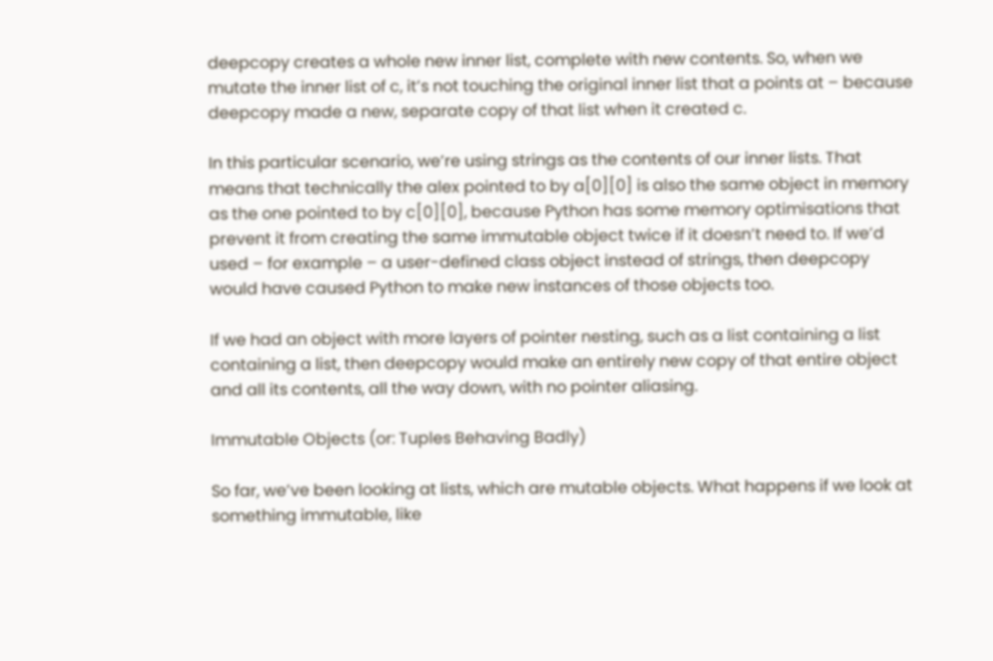deepcopy creates a whole new inner list, complete with new contents. So, when we mutate the inner list of c, it’s not touching the original inner list that a points at – because deepcopy made a new, separate copy of that list when it created c.

In this particular scenario, we’re using strings as the contents of our inner lists. That means that technically the alex pointed to by a[0][0] is also the same object in memory as the one pointed to by c[0][0], because Python has some memory optimisations that prevent it from creating the same immutable object twice if it doesn’t need to. If we’d used – for example – a user-defined class object instead of strings, then deepcopy would have caused Python to make new instances of those objects too.

If we had an object with more layers of pointer nesting, such as a list containing a list containing a list, then deepcopy would make an entirely new copy of that entire object and all its contents, all the way down, with no pointer aliasing.

Immutable Objects (or: Tuples Behaving Badly)

So far, we’ve been looking at lists, which are mutable objects. What happens if we look at something immutable, like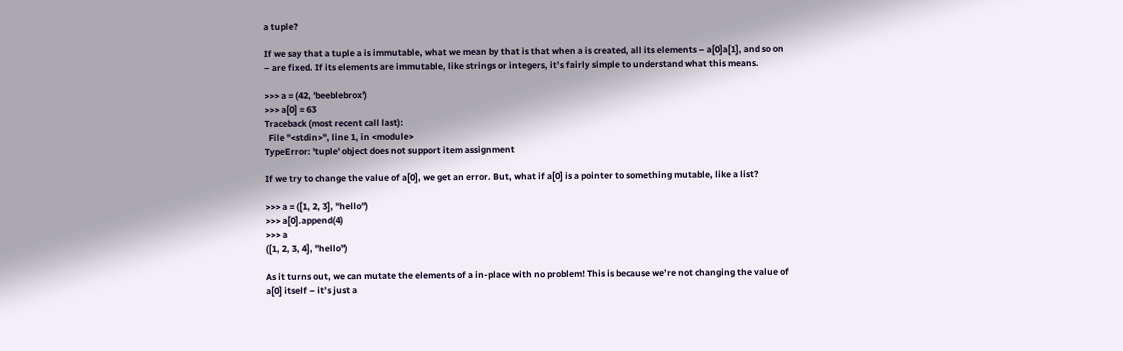a tuple?

If we say that a tuple a is immutable, what we mean by that is that when a is created, all its elements – a[0]a[1], and so on – are fixed. If its elements are immutable, like strings or integers, it’s fairly simple to understand what this means.

>>> a = (42, 'beeblebrox')
>>> a[0] = 63
Traceback (most recent call last):
  File "<stdin>", line 1, in <module>
TypeError: 'tuple' object does not support item assignment

If we try to change the value of a[0], we get an error. But, what if a[0] is a pointer to something mutable, like a list?

>>> a = ([1, 2, 3], "hello")
>>> a[0].append(4)
>>> a
([1, 2, 3, 4], "hello")

As it turns out, we can mutate the elements of a in-place with no problem! This is because we’re not changing the value of a[0] itself – it’s just a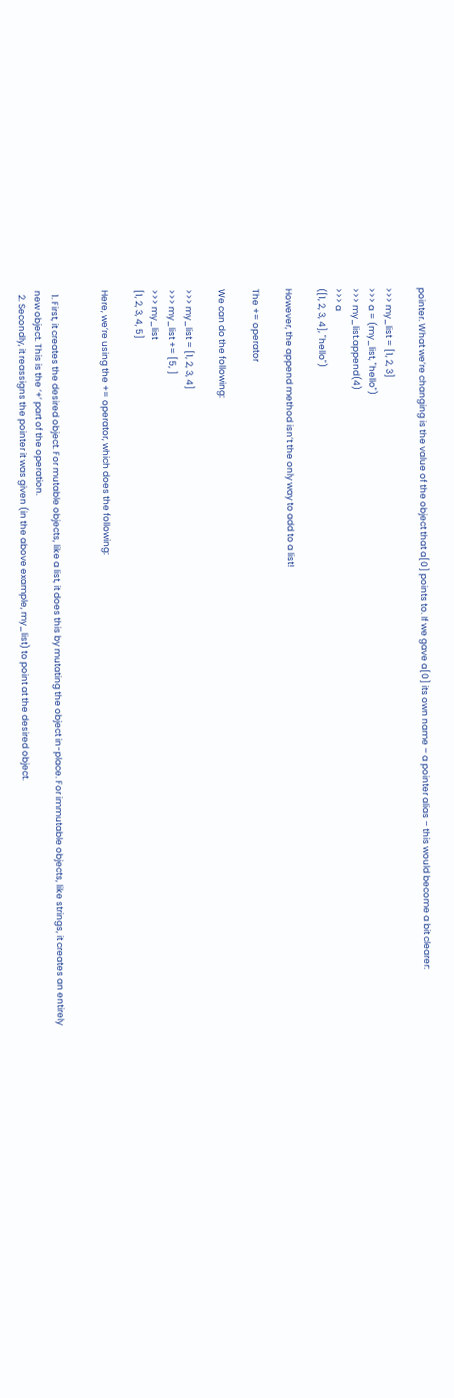pointer. What we’re changing is the value of the object that a[0] points to. If we gave a[0] its own name – a pointer alias – this would become a bit clearer:

>>> my_list = [1, 2, 3]
>>> a = (my_list, "hello")
>>> my_list.append(4)
>>> a
([1, 2, 3, 4], "hello")

However, the append method isn’t the only way to add to a list!

The += operator

We can do the following:

>>> my_list = [1, 2, 3, 4]
>>> my_list += [5, ]
>>> my_list
[1, 2, 3, 4, 5]

Here, we’re using the += operator, which does the following:


  1. First, it creates the desired object. For mutable objects, like a list, it does this by mutating the object in-place. For immutable objects, like strings, it creates an entirely new object. This is the ‘+’ part of the operation.
  2. Secondly, it reassigns the pointer it was given (in the above example, my_list) to point at the desired object.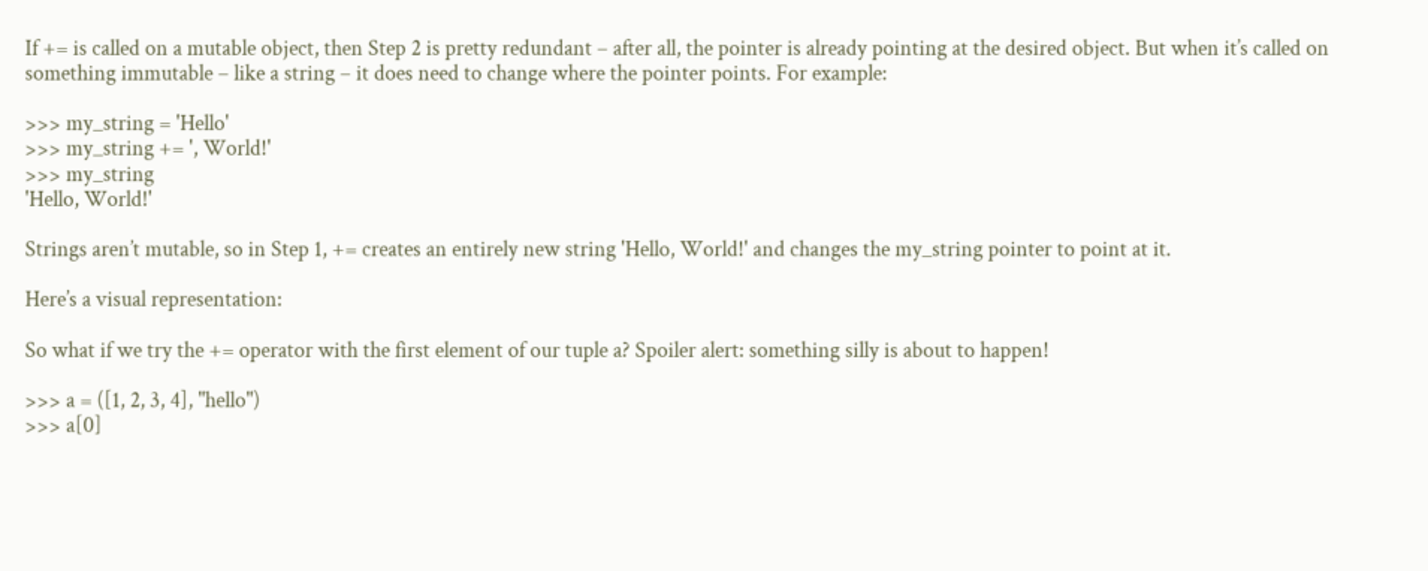If += is called on a mutable object, then Step 2 is pretty redundant – after all, the pointer is already pointing at the desired object. But when it’s called on something immutable – like a string – it does need to change where the pointer points. For example:

>>> my_string = 'Hello'
>>> my_string += ', World!'
>>> my_string
'Hello, World!'

Strings aren’t mutable, so in Step 1, += creates an entirely new string 'Hello, World!' and changes the my_string pointer to point at it.

Here’s a visual representation:

So what if we try the += operator with the first element of our tuple a? Spoiler alert: something silly is about to happen!

>>> a = ([1, 2, 3, 4], "hello")
>>> a[0]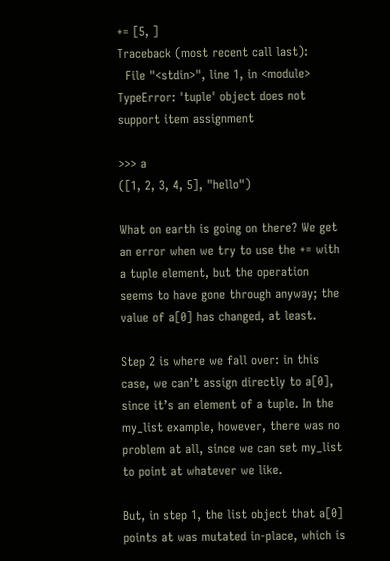+= [5, ]
Traceback (most recent call last):
  File "<stdin>", line 1, in <module>
TypeError: 'tuple' object does not support item assignment

>>> a
([1, 2, 3, 4, 5], "hello")

What on earth is going on there? We get an error when we try to use the += with a tuple element, but the operation seems to have gone through anyway; the value of a[0] has changed, at least.

Step 2 is where we fall over: in this case, we can’t assign directly to a[0], since it’s an element of a tuple. In the my_list example, however, there was no problem at all, since we can set my_list to point at whatever we like.

But, in step 1, the list object that a[0] points at was mutated in-place, which is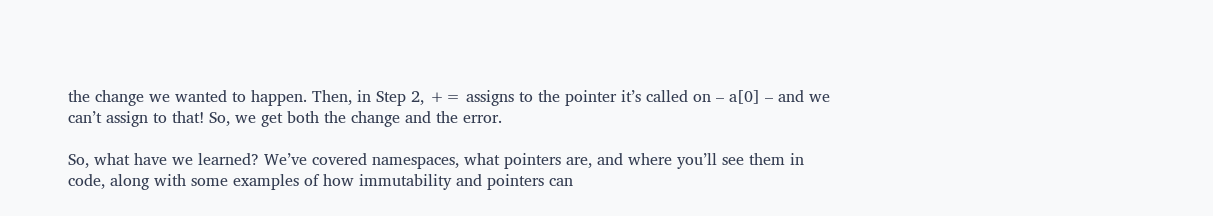the change we wanted to happen. Then, in Step 2, += assigns to the pointer it’s called on – a[0] – and we can’t assign to that! So, we get both the change and the error.

So, what have we learned? We’ve covered namespaces, what pointers are, and where you’ll see them in code, along with some examples of how immutability and pointers can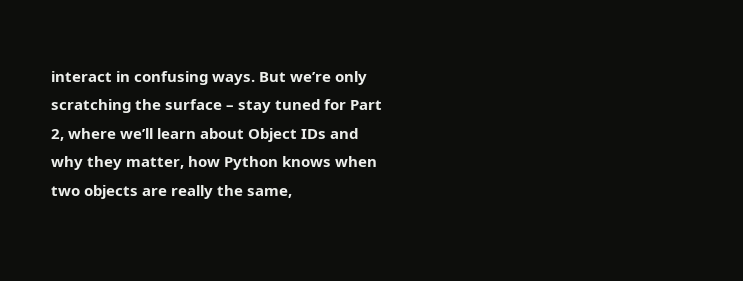interact in confusing ways. But we’re only scratching the surface – stay tuned for Part 2, where we’ll learn about Object IDs and why they matter, how Python knows when two objects are really the same,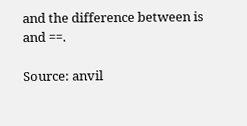and the difference between is and ==.

Source: anvil